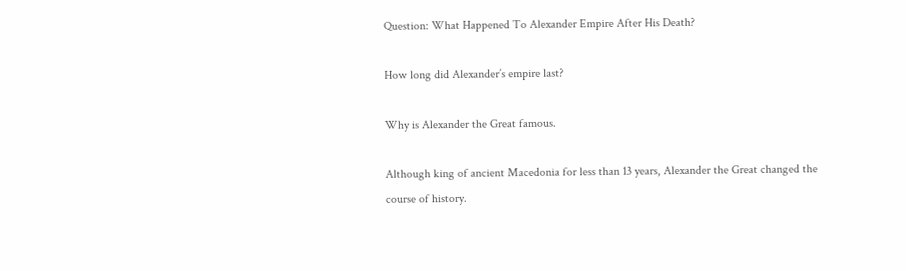Question: What Happened To Alexander Empire After His Death?

How long did Alexander’s empire last?

Why is Alexander the Great famous.

Although king of ancient Macedonia for less than 13 years, Alexander the Great changed the course of history.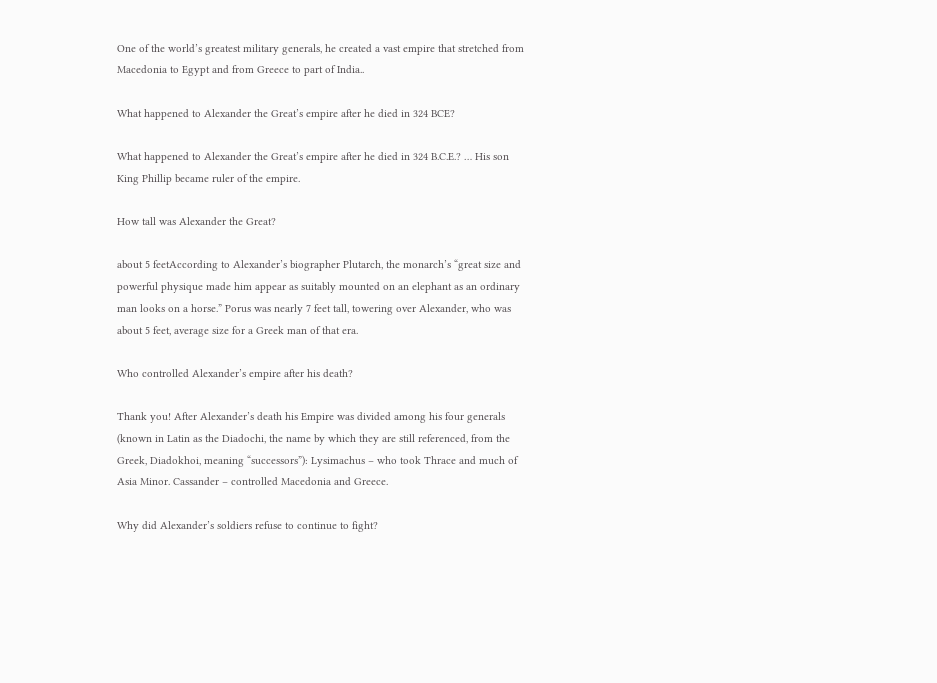One of the world’s greatest military generals, he created a vast empire that stretched from Macedonia to Egypt and from Greece to part of India..

What happened to Alexander the Great’s empire after he died in 324 BCE?

What happened to Alexander the Great’s empire after he died in 324 B.C.E.? … His son King Phillip became ruler of the empire.

How tall was Alexander the Great?

about 5 feetAccording to Alexander’s biographer Plutarch, the monarch’s “great size and powerful physique made him appear as suitably mounted on an elephant as an ordinary man looks on a horse.” Porus was nearly 7 feet tall, towering over Alexander, who was about 5 feet, average size for a Greek man of that era.

Who controlled Alexander’s empire after his death?

Thank you! After Alexander’s death his Empire was divided among his four generals (known in Latin as the Diadochi, the name by which they are still referenced, from the Greek, Diadokhoi, meaning “successors”): Lysimachus – who took Thrace and much of Asia Minor. Cassander – controlled Macedonia and Greece.

Why did Alexander’s soldiers refuse to continue to fight?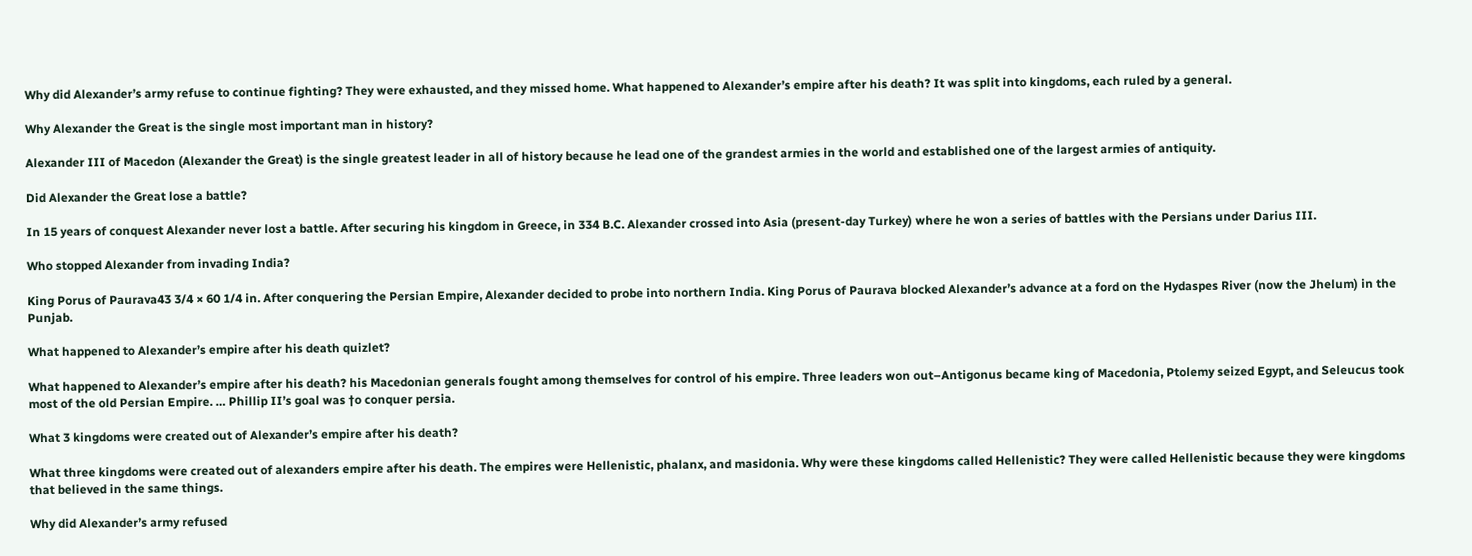Why did Alexander’s army refuse to continue fighting? They were exhausted, and they missed home. What happened to Alexander’s empire after his death? It was split into kingdoms, each ruled by a general.

Why Alexander the Great is the single most important man in history?

Alexander III of Macedon (Alexander the Great) is the single greatest leader in all of history because he lead one of the grandest armies in the world and established one of the largest armies of antiquity.

Did Alexander the Great lose a battle?

In 15 years of conquest Alexander never lost a battle. After securing his kingdom in Greece, in 334 B.C. Alexander crossed into Asia (present-day Turkey) where he won a series of battles with the Persians under Darius III.

Who stopped Alexander from invading India?

King Porus of Paurava43 3/4 × 60 1/4 in. After conquering the Persian Empire, Alexander decided to probe into northern India. King Porus of Paurava blocked Alexander’s advance at a ford on the Hydaspes River (now the Jhelum) in the Punjab.

What happened to Alexander’s empire after his death quizlet?

What happened to Alexander’s empire after his death? his Macedonian generals fought among themselves for control of his empire. Three leaders won out–Antigonus became king of Macedonia, Ptolemy seized Egypt, and Seleucus took most of the old Persian Empire. … Phillip II’s goal was †o conquer persia.

What 3 kingdoms were created out of Alexander’s empire after his death?

What three kingdoms were created out of alexanders empire after his death. The empires were Hellenistic, phalanx, and masidonia. Why were these kingdoms called Hellenistic? They were called Hellenistic because they were kingdoms that believed in the same things.

Why did Alexander’s army refused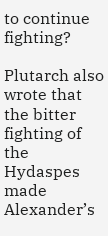to continue fighting?

Plutarch also wrote that the bitter fighting of the Hydaspes made Alexander’s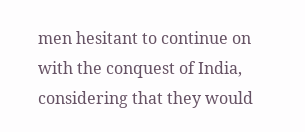men hesitant to continue on with the conquest of India, considering that they would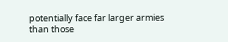potentially face far larger armies than those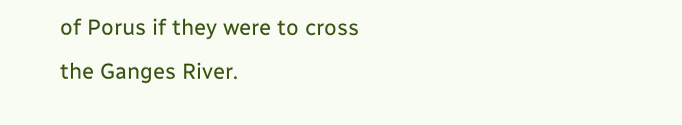of Porus if they were to cross the Ganges River.